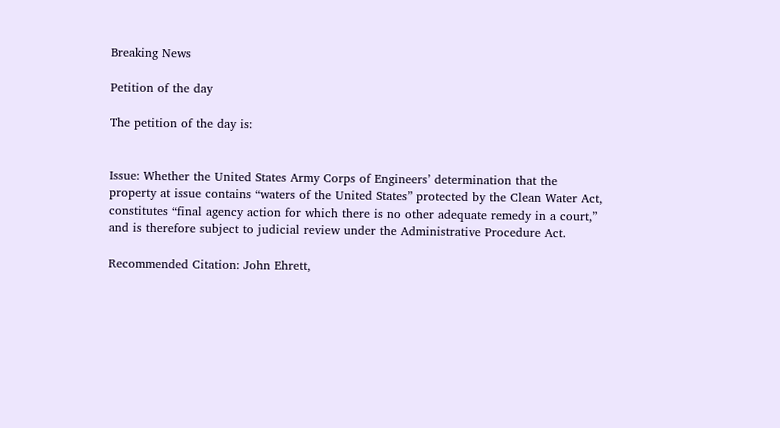Breaking News

Petition of the day

The petition of the day is:


Issue: Whether the United States Army Corps of Engineers’ determination that the property at issue contains “waters of the United States” protected by the Clean Water Act, constitutes “final agency action for which there is no other adequate remedy in a court,” and is therefore subject to judicial review under the Administrative Procedure Act.

Recommended Citation: John Ehrett,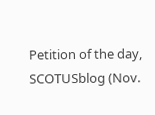Petition of the day, SCOTUSblog (Nov.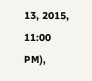13, 2015, 11:00 PM),